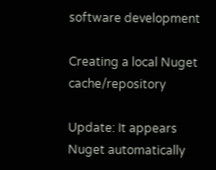software development

Creating a local Nuget cache/repository

Update: It appears Nuget automatically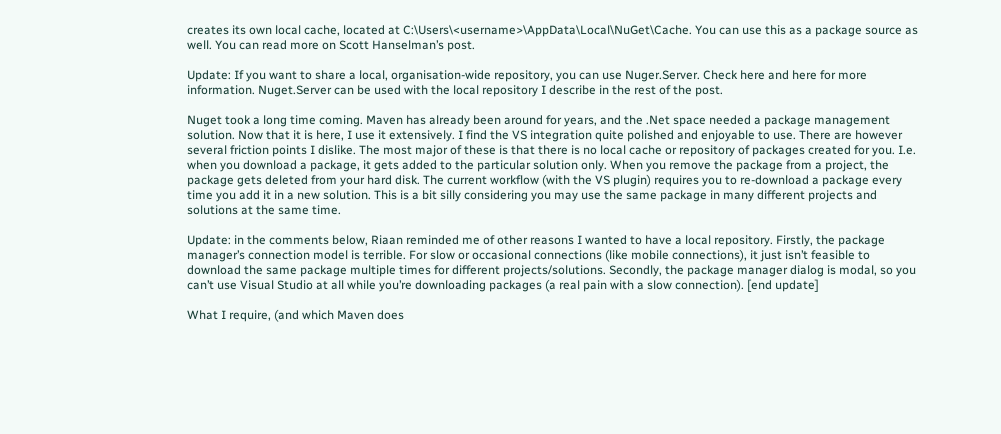creates its own local cache, located at C:\Users\<username>\AppData\Local\NuGet\Cache. You can use this as a package source as well. You can read more on Scott Hanselman’s post.

Update: If you want to share a local, organisation-wide repository, you can use Nuger.Server. Check here and here for more information. Nuget.Server can be used with the local repository I describe in the rest of the post.

Nuget took a long time coming. Maven has already been around for years, and the .Net space needed a package management solution. Now that it is here, I use it extensively. I find the VS integration quite polished and enjoyable to use. There are however several friction points I dislike. The most major of these is that there is no local cache or repository of packages created for you. I.e. when you download a package, it gets added to the particular solution only. When you remove the package from a project, the package gets deleted from your hard disk. The current workflow (with the VS plugin) requires you to re-download a package every time you add it in a new solution. This is a bit silly considering you may use the same package in many different projects and  solutions at the same time.

Update: in the comments below, Riaan reminded me of other reasons I wanted to have a local repository. Firstly, the package manager’s connection model is terrible. For slow or occasional connections (like mobile connections), it just isn’t feasible to download the same package multiple times for different projects/solutions. Secondly, the package manager dialog is modal, so you can’t use Visual Studio at all while you’re downloading packages (a real pain with a slow connection). [end update]

What I require, (and which Maven does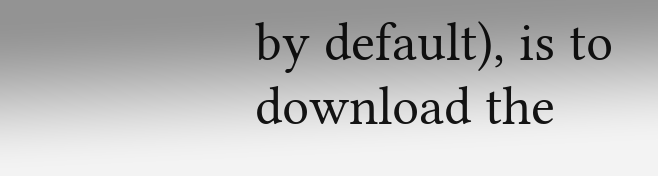by default), is to download the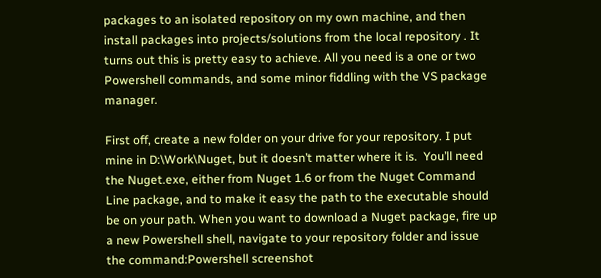packages to an isolated repository on my own machine, and then install packages into projects/solutions from the local repository . It turns out this is pretty easy to achieve. All you need is a one or two Powershell commands, and some minor fiddling with the VS package manager.

First off, create a new folder on your drive for your repository. I put mine in D:\Work\Nuget, but it doesn’t matter where it is.  You’ll need the Nuget.exe, either from Nuget 1.6 or from the Nuget Command Line package, and to make it easy the path to the executable should be on your path. When you want to download a Nuget package, fire up a new Powershell shell, navigate to your repository folder and issue the command:Powershell screenshot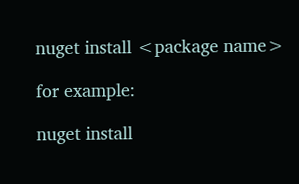nuget install <package name>

for example:

nuget install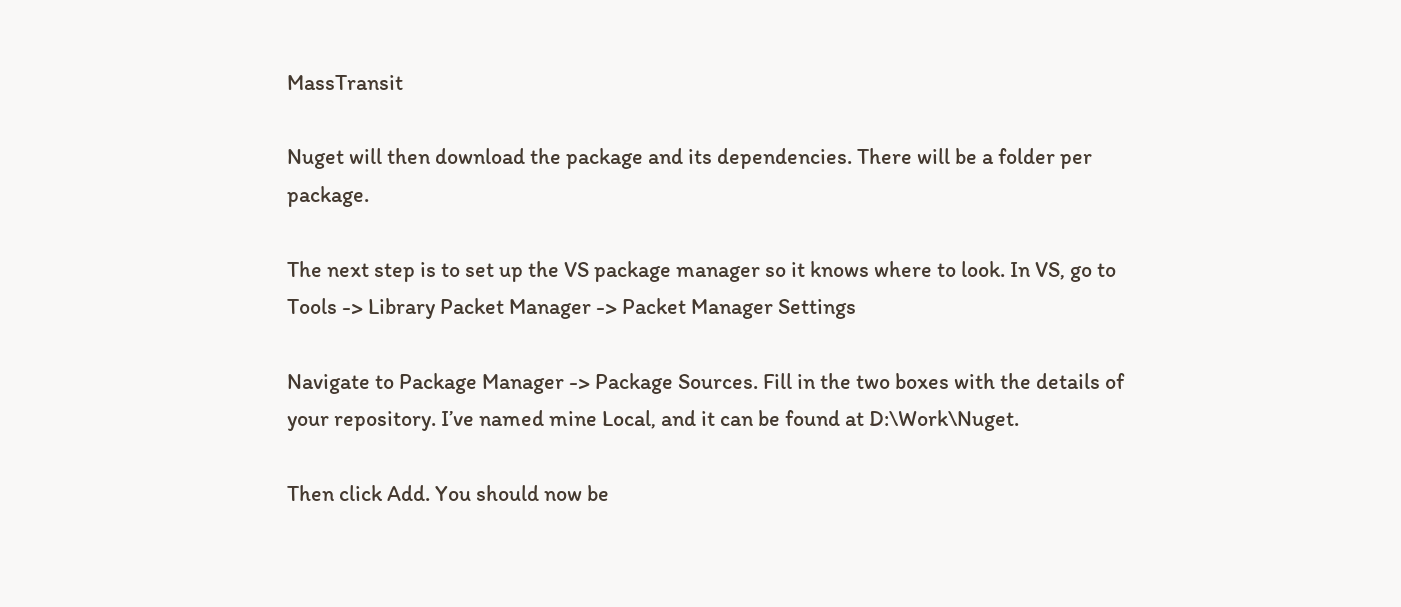MassTransit

Nuget will then download the package and its dependencies. There will be a folder per package.

The next step is to set up the VS package manager so it knows where to look. In VS, go to Tools -> Library Packet Manager -> Packet Manager Settings

Navigate to Package Manager -> Package Sources. Fill in the two boxes with the details of your repository. I’ve named mine Local, and it can be found at D:\Work\Nuget.

Then click Add. You should now be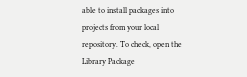able to install packages into projects from your local repository. To check, open the Library Package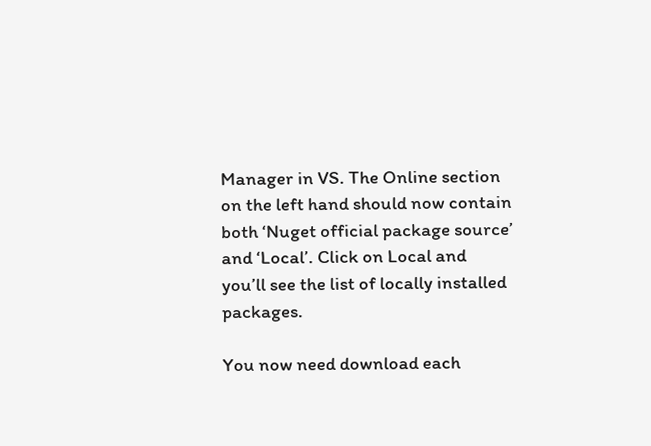Manager in VS. The Online section on the left hand should now contain both ‘Nuget official package source’ and ‘Local’. Click on Local and you’ll see the list of locally installed packages.

You now need download each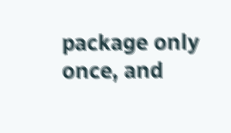package only once, and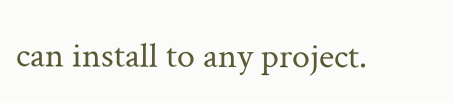can install to any project.